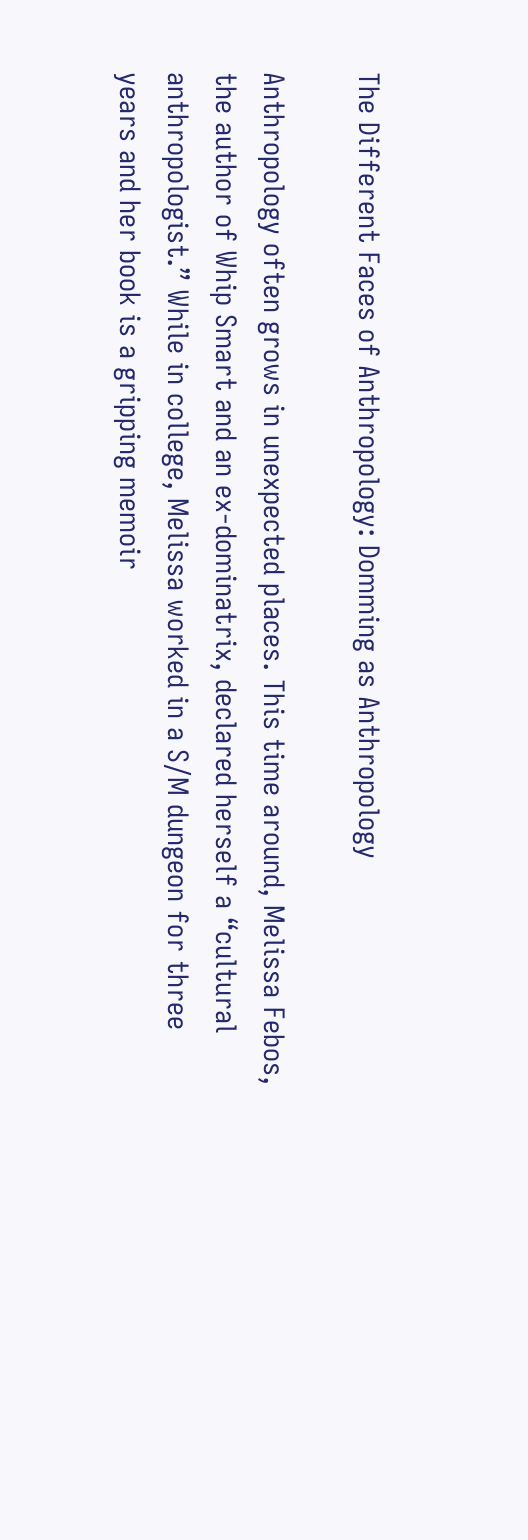The Different Faces of Anthropology: Domming as Anthropology

Anthropology often grows in unexpected places. This time around, Melissa Febos, the author of Whip Smart and an ex-dominatrix, declared herself a “cultural anthropologist.” While in college, Melissa worked in a S/M dungeon for three years and her book is a gripping memoir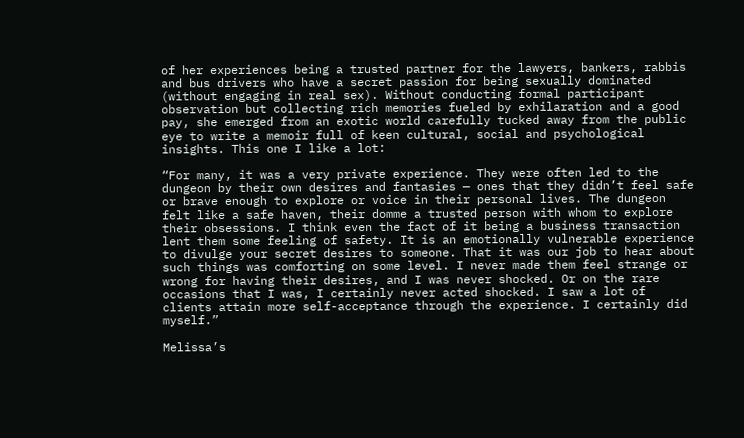of her experiences being a trusted partner for the lawyers, bankers, rabbis and bus drivers who have a secret passion for being sexually dominated (without engaging in real sex). Without conducting formal participant observation but collecting rich memories fueled by exhilaration and a good pay, she emerged from an exotic world carefully tucked away from the public eye to write a memoir full of keen cultural, social and psychological insights. This one I like a lot:

“For many, it was a very private experience. They were often led to the dungeon by their own desires and fantasies — ones that they didn’t feel safe or brave enough to explore or voice in their personal lives. The dungeon felt like a safe haven, their domme a trusted person with whom to explore their obsessions. I think even the fact of it being a business transaction lent them some feeling of safety. It is an emotionally vulnerable experience to divulge your secret desires to someone. That it was our job to hear about such things was comforting on some level. I never made them feel strange or wrong for having their desires, and I was never shocked. Or on the rare occasions that I was, I certainly never acted shocked. I saw a lot of clients attain more self-acceptance through the experience. I certainly did myself.”

Melissa’s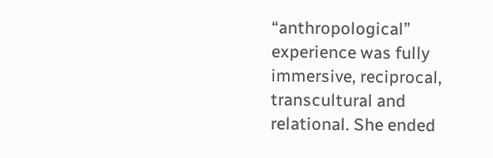“anthropological” experience was fully immersive, reciprocal, transcultural and relational. She ended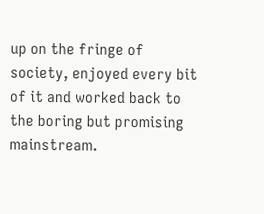up on the fringe of society, enjoyed every bit of it and worked back to the boring but promising mainstream.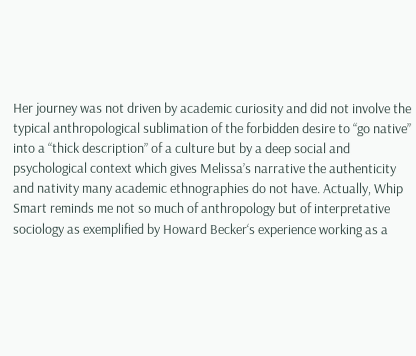Her journey was not driven by academic curiosity and did not involve the typical anthropological sublimation of the forbidden desire to “go native” into a “thick description” of a culture but by a deep social and psychological context which gives Melissa’s narrative the authenticity and nativity many academic ethnographies do not have. Actually, Whip Smart reminds me not so much of anthropology but of interpretative sociology as exemplified by Howard Becker‘s experience working as a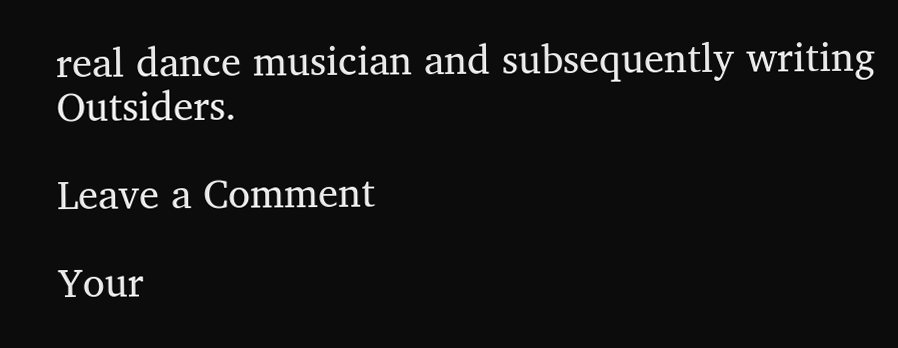real dance musician and subsequently writing Outsiders.

Leave a Comment

Your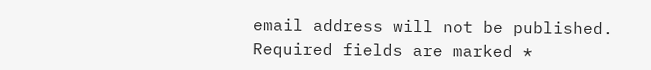email address will not be published. Required fields are marked *